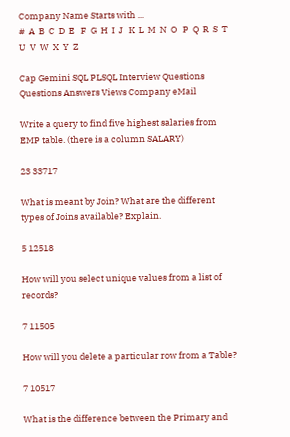Company Name Starts with ...
#  A  B  C  D  E   F  G  H  I  J   K  L  M  N  O   P  Q  R  S  T   U  V  W  X  Y  Z

Cap Gemini SQL PLSQL Interview Questions
Questions Answers Views Company eMail

Write a query to find five highest salaries from EMP table. (there is a column SALARY)

23 33717

What is meant by Join? What are the different types of Joins available? Explain.

5 12518

How will you select unique values from a list of records?

7 11505

How will you delete a particular row from a Table?

7 10517

What is the difference between the Primary and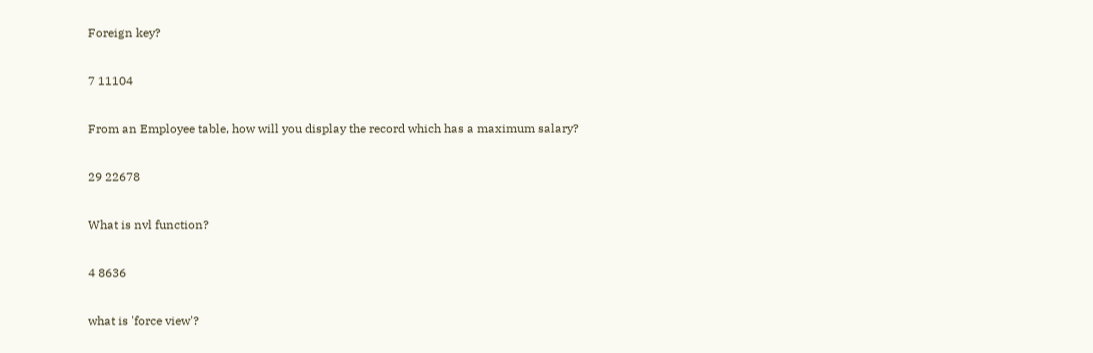Foreign key?

7 11104

From an Employee table, how will you display the record which has a maximum salary?

29 22678

What is nvl function?

4 8636

what is 'force view'?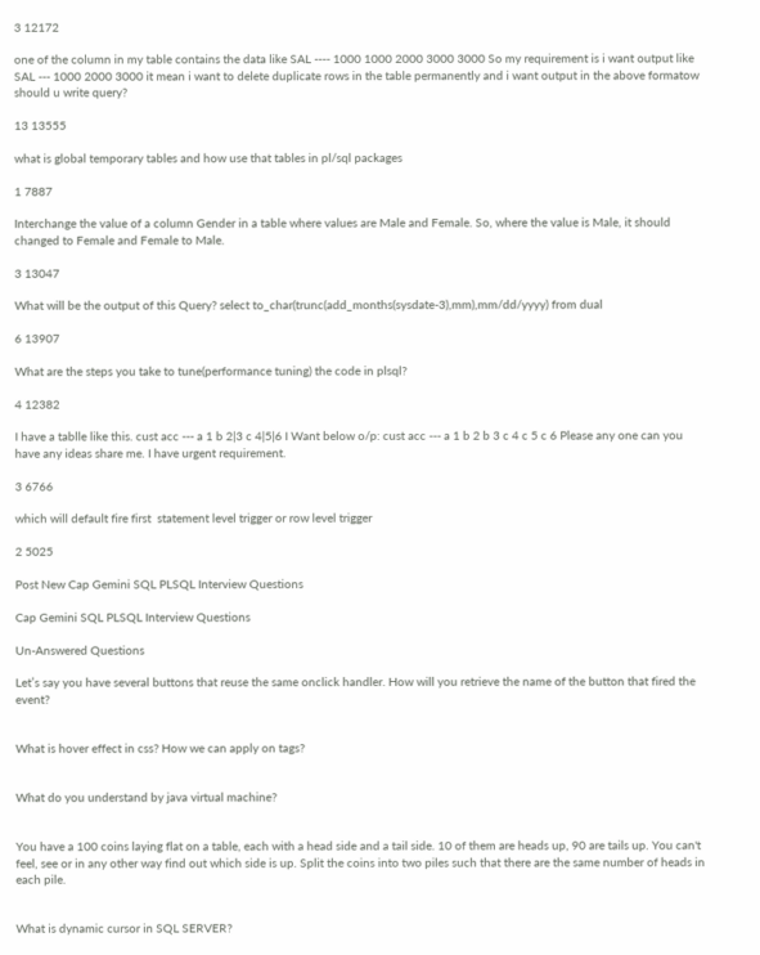3 12172

one of the column in my table contains the data like SAL ---- 1000 1000 2000 3000 3000 So my requirement is i want output like SAL --- 1000 2000 3000 it mean i want to delete duplicate rows in the table permanently and i want output in the above formatow should u write query?

13 13555

what is global temporary tables and how use that tables in pl/sql packages

1 7887

Interchange the value of a column Gender in a table where values are Male and Female. So, where the value is Male, it should changed to Female and Female to Male.

3 13047

What will be the output of this Query? select to_char(trunc(add_months(sysdate-3),mm),mm/dd/yyyy) from dual

6 13907

What are the steps you take to tune(performance tuning) the code in plsql?

4 12382

I have a tablle like this. cust acc --- a 1 b 2|3 c 4|5|6 I Want below o/p: cust acc --- a 1 b 2 b 3 c 4 c 5 c 6 Please any one can you have any ideas share me. I have urgent requirement.

3 6766

which will default fire first  statement level trigger or row level trigger

2 5025

Post New Cap Gemini SQL PLSQL Interview Questions

Cap Gemini SQL PLSQL Interview Questions

Un-Answered Questions

Let’s say you have several buttons that reuse the same onclick handler. How will you retrieve the name of the button that fired the event?


What is hover effect in css? How we can apply on tags?


What do you understand by java virtual machine?


You have a 100 coins laying flat on a table, each with a head side and a tail side. 10 of them are heads up, 90 are tails up. You can't feel, see or in any other way find out which side is up. Split the coins into two piles such that there are the same number of heads in each pile.


What is dynamic cursor in SQL SERVER?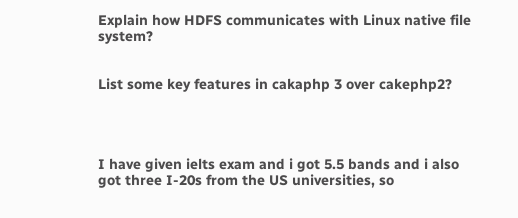Explain how HDFS communicates with Linux native file system?


List some key features in cakaphp 3 over cakephp2?




I have given ielts exam and i got 5.5 bands and i also got three I-20s from the US universities, so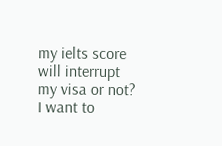my ielts score will interrupt my visa or not? I want to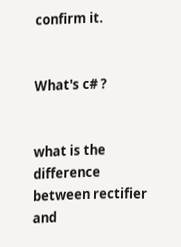confirm it.


What's c# ?


what is the difference between rectifier and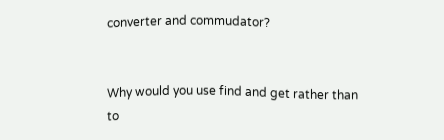converter and commudator?


Why would you use find and get rather than to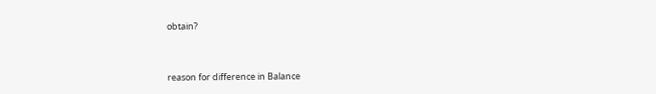obtain?


reason for difference in Balance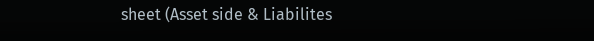sheet (Asset side & Liabilites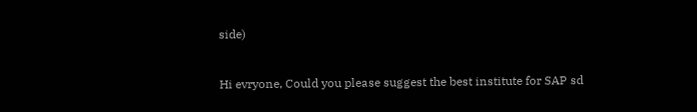side)


Hi evryone, Could you please suggest the best institute for SAP sd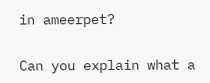in ameerpet?


Can you explain what a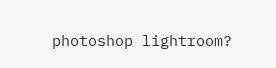photoshop lightroom?